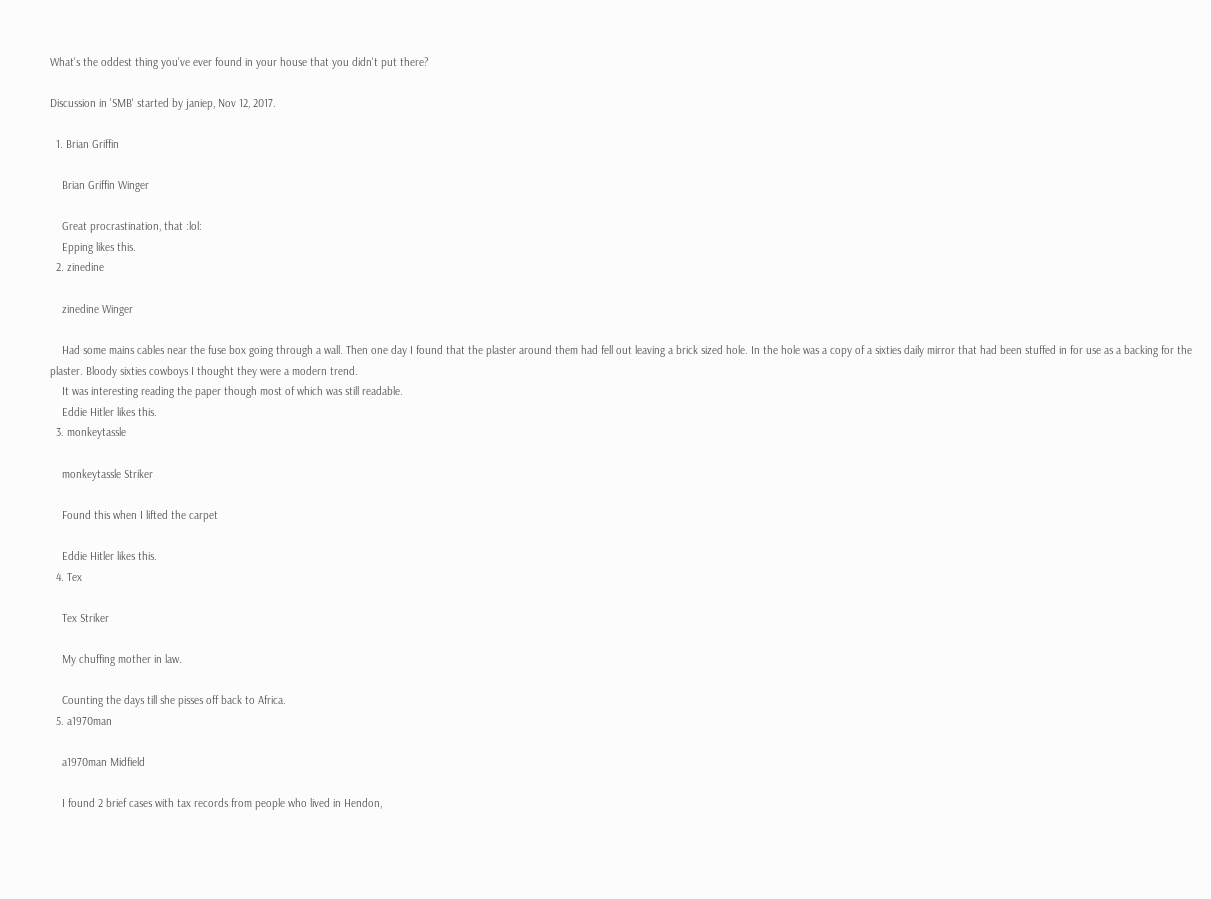What's the oddest thing you've ever found in your house that you didn't put there?

Discussion in 'SMB' started by janiep, Nov 12, 2017.

  1. Brian Griffin

    Brian Griffin Winger

    Great procrastination, that :lol:
    Epping likes this.
  2. zinedine

    zinedine Winger

    Had some mains cables near the fuse box going through a wall. Then one day I found that the plaster around them had fell out leaving a brick sized hole. In the hole was a copy of a sixties daily mirror that had been stuffed in for use as a backing for the plaster. Bloody sixties cowboys I thought they were a modern trend.
    It was interesting reading the paper though most of which was still readable.
    Eddie Hitler likes this.
  3. monkeytassle

    monkeytassle Striker

    Found this when I lifted the carpet

    Eddie Hitler likes this.
  4. Tex

    Tex Striker

    My chuffing mother in law.

    Counting the days till she pisses off back to Africa.
  5. a1970man

    a1970man Midfield

    I found 2 brief cases with tax records from people who lived in Hendon,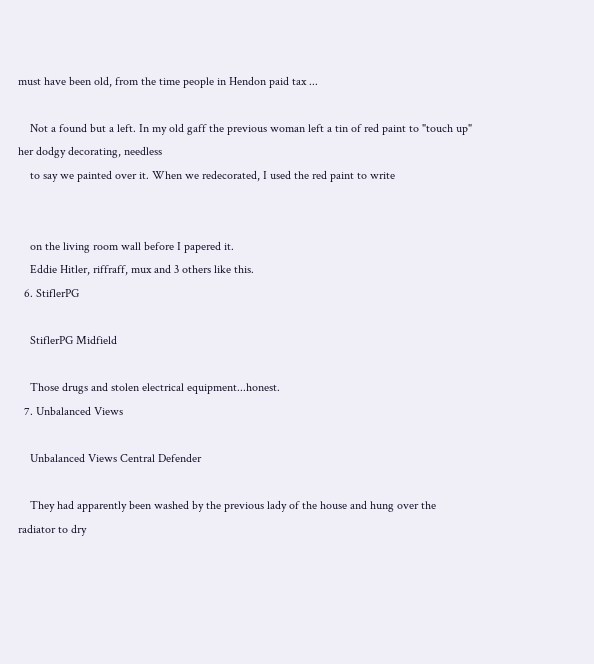must have been old, from the time people in Hendon paid tax ...

    Not a found but a left. In my old gaff the previous woman left a tin of red paint to "touch up" her dodgy decorating, needless
    to say we painted over it. When we redecorated, I used the red paint to write


    on the living room wall before I papered it.
    Eddie Hitler, riffraff, mux and 3 others like this.
  6. StiflerPG

    StiflerPG Midfield

    Those drugs and stolen electrical equipment...honest.
  7. Unbalanced Views

    Unbalanced Views Central Defender

    They had apparently been washed by the previous lady of the house and hung over the radiator to dry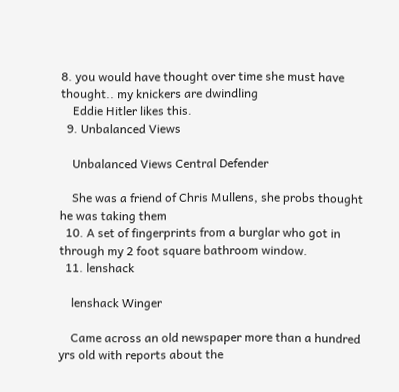8. you would have thought over time she must have thought.. my knickers are dwindling
    Eddie Hitler likes this.
  9. Unbalanced Views

    Unbalanced Views Central Defender

    She was a friend of Chris Mullens, she probs thought he was taking them
  10. A set of fingerprints from a burglar who got in through my 2 foot square bathroom window.
  11. lenshack

    lenshack Winger

    Came across an old newspaper more than a hundred yrs old with reports about the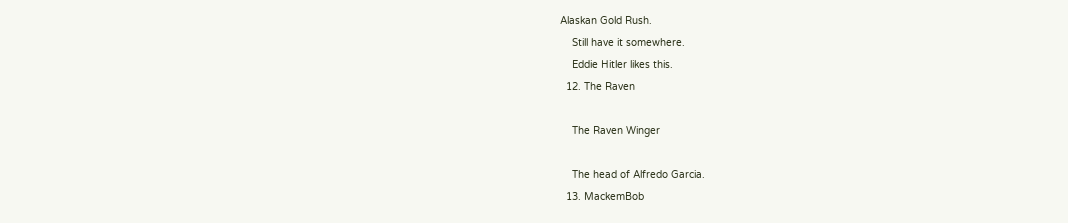Alaskan Gold Rush.
    Still have it somewhere.
    Eddie Hitler likes this.
  12. The Raven

    The Raven Winger

    The head of Alfredo Garcia.
  13. MackemBob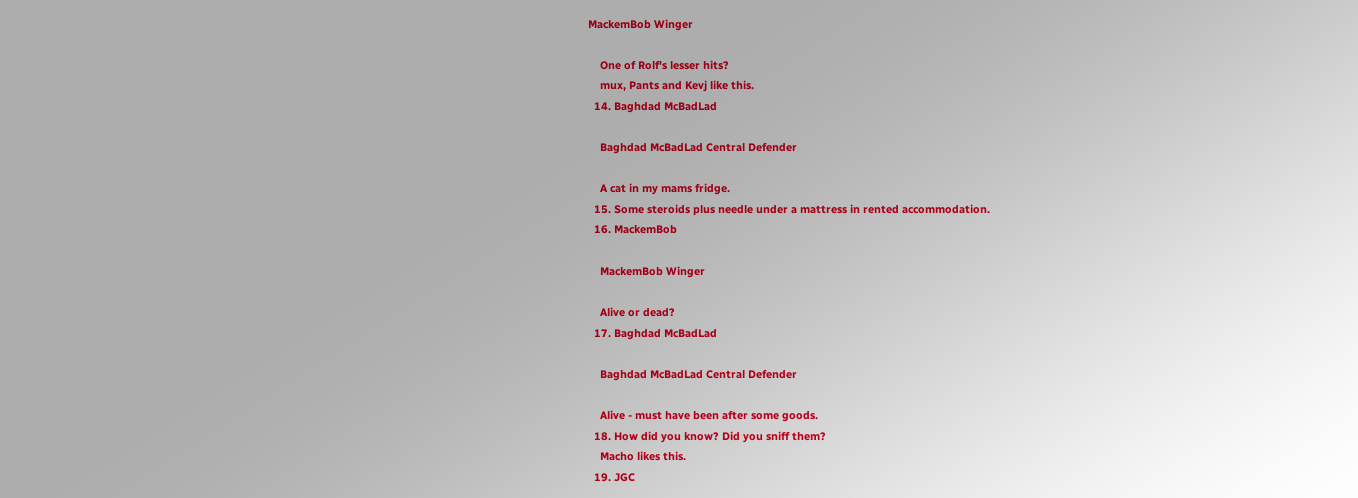MackemBob Winger

    One of Rolf's lesser hits?
    mux, Pants and Kevj like this.
  14. Baghdad McBadLad

    Baghdad McBadLad Central Defender

    A cat in my mams fridge.
  15. Some steroids plus needle under a mattress in rented accommodation.
  16. MackemBob

    MackemBob Winger

    Alive or dead?
  17. Baghdad McBadLad

    Baghdad McBadLad Central Defender

    Alive - must have been after some goods.
  18. How did you know? Did you sniff them?
    Macho likes this.
  19. JGC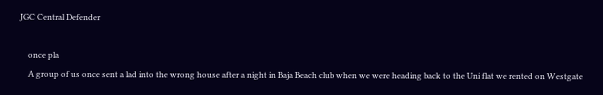JGC Central Defender

    once pla
    A group of us once sent a lad into the wrong house after a night in Baja Beach club when we were heading back to the Uni flat we rented on Westgate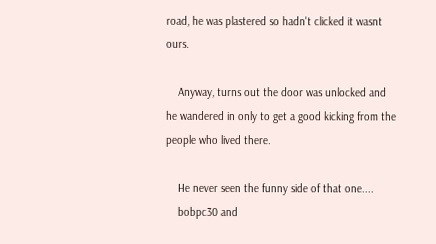road, he was plastered so hadn't clicked it wasnt ours.

    Anyway, turns out the door was unlocked and he wandered in only to get a good kicking from the people who lived there.

    He never seen the funny side of that one....
    bobpc30 and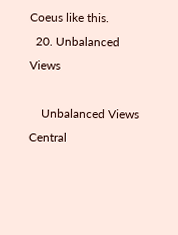Coeus like this.
  20. Unbalanced Views

    Unbalanced Views Central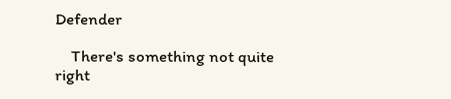Defender

    There's something not quite right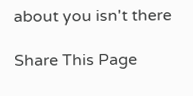about you isn't there

Share This Page